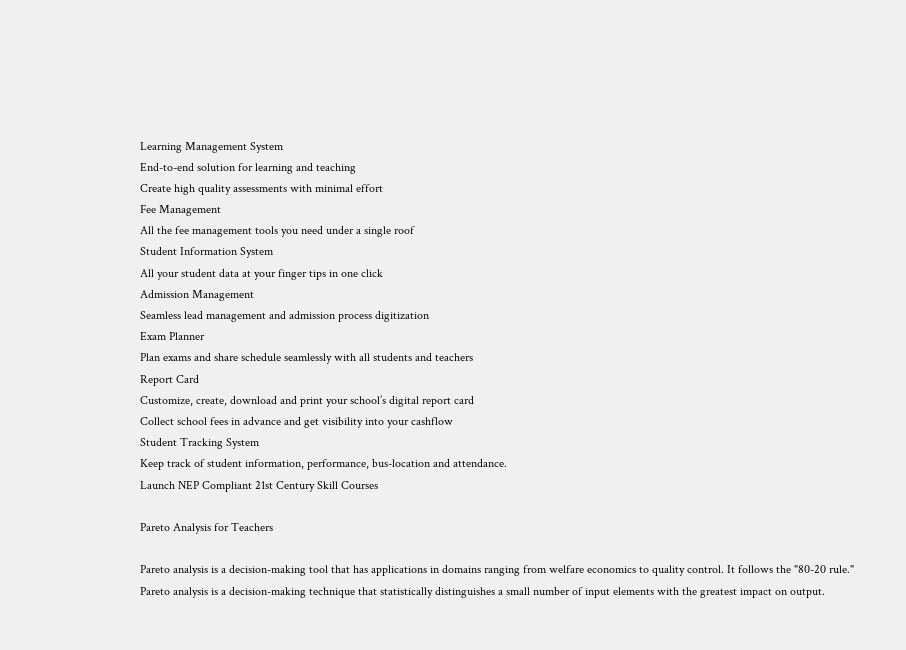Learning Management System
End-to-end solution for learning and teaching
Create high quality assessments with minimal effort
Fee Management
All the fee management tools you need under a single roof
Student Information System
All your student data at your finger tips in one click
Admission Management
Seamless lead management and admission process digitization
Exam Planner
Plan exams and share schedule seamlessly with all students and teachers
Report Card
Customize, create, download and print your school’s digital report card
Collect school fees in advance and get visibility into your cashflow
Student Tracking System
Keep track of student information, performance, bus-location and attendance.
Launch NEP Compliant 21st Century Skill Courses

Pareto Analysis for Teachers

Pareto analysis is a decision-making tool that has applications in domains ranging from welfare economics to quality control. It follows the "80-20 rule." Pareto analysis is a decision-making technique that statistically distinguishes a small number of input elements with the greatest impact on output.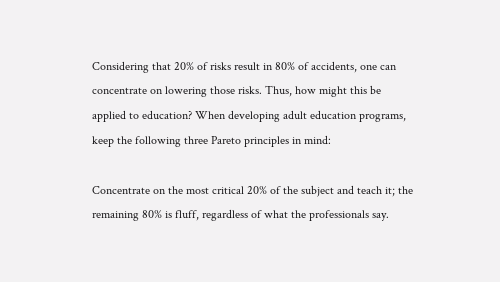Considering that 20% of risks result in 80% of accidents, one can concentrate on lowering those risks. Thus, how might this be applied to education? When developing adult education programs, keep the following three Pareto principles in mind:

Concentrate on the most critical 20% of the subject and teach it; the remaining 80% is fluff, regardless of what the professionals say.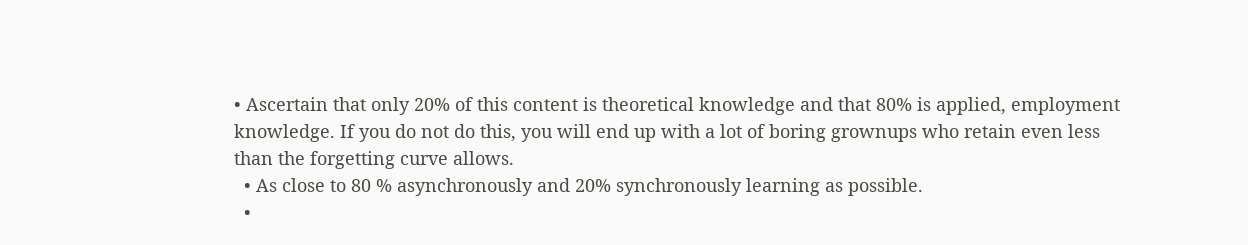• Ascertain that only 20% of this content is theoretical knowledge and that 80% is applied, employment knowledge. If you do not do this, you will end up with a lot of boring grownups who retain even less than the forgetting curve allows.
  • As close to 80 % asynchronously and 20% synchronously learning as possible.
  •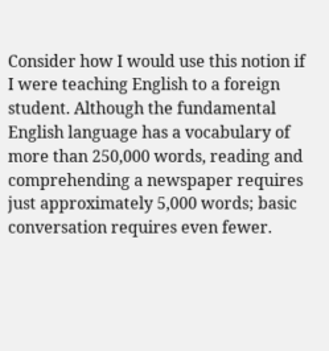Consider how I would use this notion if I were teaching English to a foreign student. Although the fundamental English language has a vocabulary of more than 250,000 words, reading and comprehending a newspaper requires just approximately 5,000 words; basic conversation requires even fewer.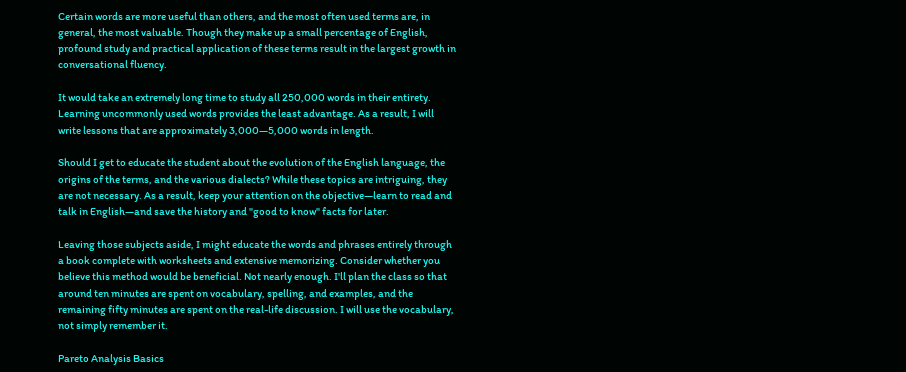Certain words are more useful than others, and the most often used terms are, in general, the most valuable. Though they make up a small percentage of English, profound study and practical application of these terms result in the largest growth in conversational fluency.

It would take an extremely long time to study all 250,000 words in their entirety. Learning uncommonly used words provides the least advantage. As a result, I will write lessons that are approximately 3,000—5,000 words in length.

Should I get to educate the student about the evolution of the English language, the origins of the terms, and the various dialects? While these topics are intriguing, they are not necessary. As a result, keep your attention on the objective—learn to read and talk in English—and save the history and "good to know" facts for later.

Leaving those subjects aside, I might educate the words and phrases entirely through a book complete with worksheets and extensive memorizing. Consider whether you believe this method would be beneficial. Not nearly enough. I'll plan the class so that around ten minutes are spent on vocabulary, spelling, and examples, and the remaining fifty minutes are spent on the real-life discussion. I will use the vocabulary, not simply remember it.

Pareto Analysis Basics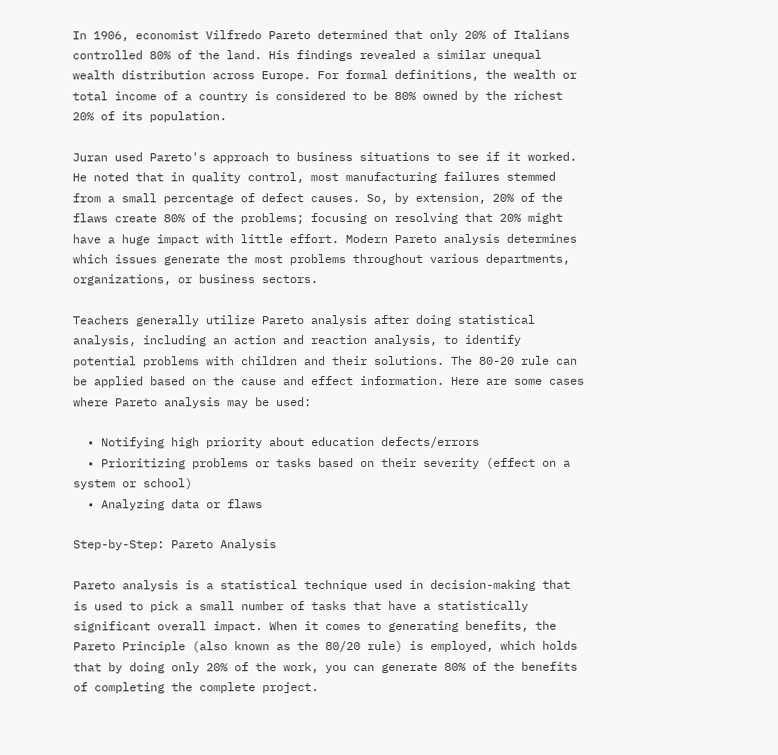In 1906, economist Vilfredo Pareto determined that only 20% of Italians controlled 80% of the land. His findings revealed a similar unequal wealth distribution across Europe. For formal definitions, the wealth or total income of a country is considered to be 80% owned by the richest 20% of its population.

Juran used Pareto's approach to business situations to see if it worked. He noted that in quality control, most manufacturing failures stemmed from a small percentage of defect causes. So, by extension, 20% of the flaws create 80% of the problems; focusing on resolving that 20% might have a huge impact with little effort. Modern Pareto analysis determines which issues generate the most problems throughout various departments, organizations, or business sectors.

Teachers generally utilize Pareto analysis after doing statistical analysis, including an action and reaction analysis, to identify potential problems with children and their solutions. The 80-20 rule can be applied based on the cause and effect information. Here are some cases where Pareto analysis may be used:

  • Notifying high priority about education defects/errors
  • Prioritizing problems or tasks based on their severity (effect on a system or school)
  • Analyzing data or flaws

Step-by-Step: Pareto Analysis

Pareto analysis is a statistical technique used in decision-making that is used to pick a small number of tasks that have a statistically significant overall impact. When it comes to generating benefits, the Pareto Principle (also known as the 80/20 rule) is employed, which holds that by doing only 20% of the work, you can generate 80% of the benefits of completing the complete project.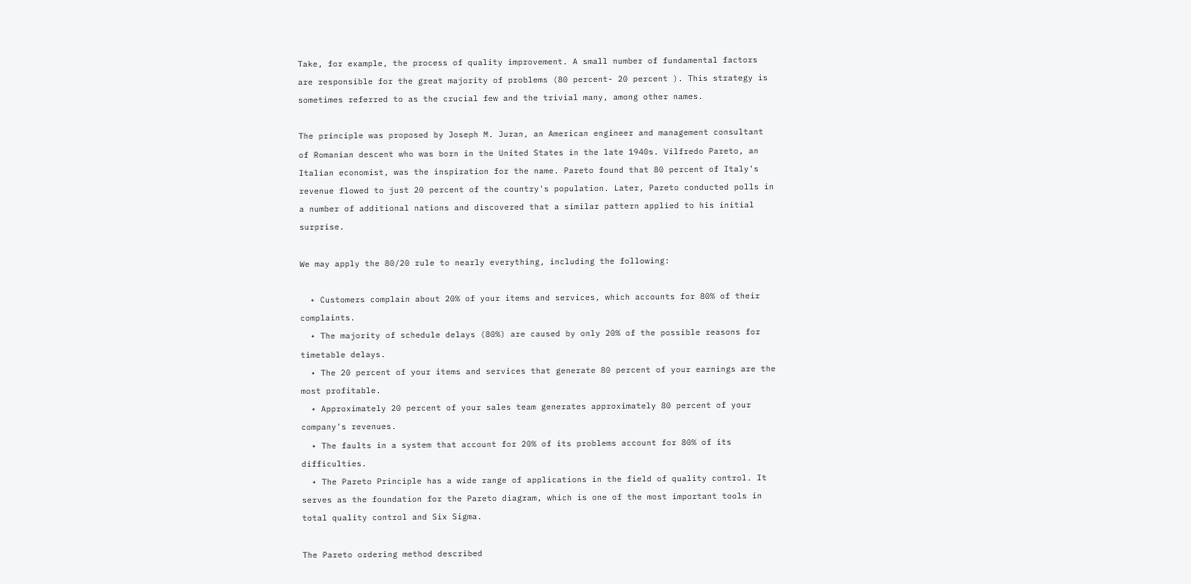Take, for example, the process of quality improvement. A small number of fundamental factors are responsible for the great majority of problems (80 percent- 20 percent ). This strategy is sometimes referred to as the crucial few and the trivial many, among other names.

The principle was proposed by Joseph M. Juran, an American engineer and management consultant of Romanian descent who was born in the United States in the late 1940s. Vilfredo Pareto, an Italian economist, was the inspiration for the name. Pareto found that 80 percent of Italy's revenue flowed to just 20 percent of the country's population. Later, Pareto conducted polls in a number of additional nations and discovered that a similar pattern applied to his initial surprise.

We may apply the 80/20 rule to nearly everything, including the following:

  • Customers complain about 20% of your items and services, which accounts for 80% of their complaints.
  • The majority of schedule delays (80%) are caused by only 20% of the possible reasons for timetable delays.
  • The 20 percent of your items and services that generate 80 percent of your earnings are the most profitable.
  • Approximately 20 percent of your sales team generates approximately 80 percent of your company's revenues.
  • The faults in a system that account for 20% of its problems account for 80% of its difficulties.
  • The Pareto Principle has a wide range of applications in the field of quality control. It serves as the foundation for the Pareto diagram, which is one of the most important tools in total quality control and Six Sigma.

The Pareto ordering method described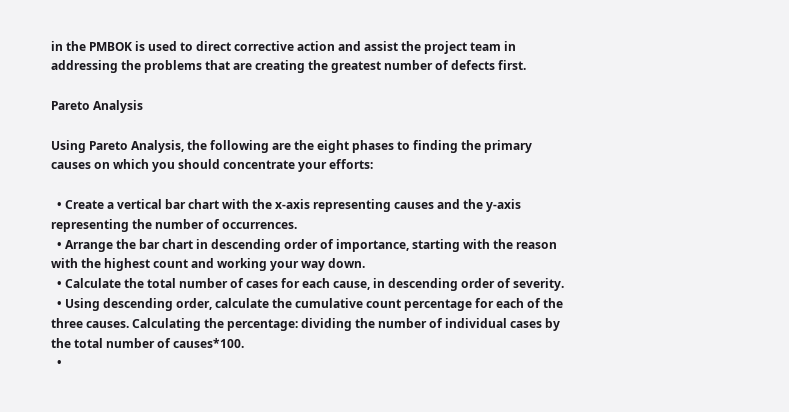in the PMBOK is used to direct corrective action and assist the project team in addressing the problems that are creating the greatest number of defects first.

Pareto Analysis

Using Pareto Analysis, the following are the eight phases to finding the primary causes on which you should concentrate your efforts:

  • Create a vertical bar chart with the x-axis representing causes and the y-axis representing the number of occurrences.
  • Arrange the bar chart in descending order of importance, starting with the reason with the highest count and working your way down.
  • Calculate the total number of cases for each cause, in descending order of severity.
  • Using descending order, calculate the cumulative count percentage for each of the three causes. Calculating the percentage: dividing the number of individual cases by the total number of causes*100.
  •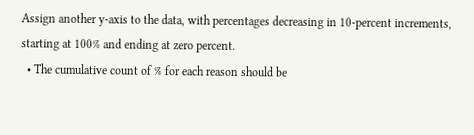Assign another y-axis to the data, with percentages decreasing in 10-percent increments, starting at 100% and ending at zero percent.
  • The cumulative count of % for each reason should be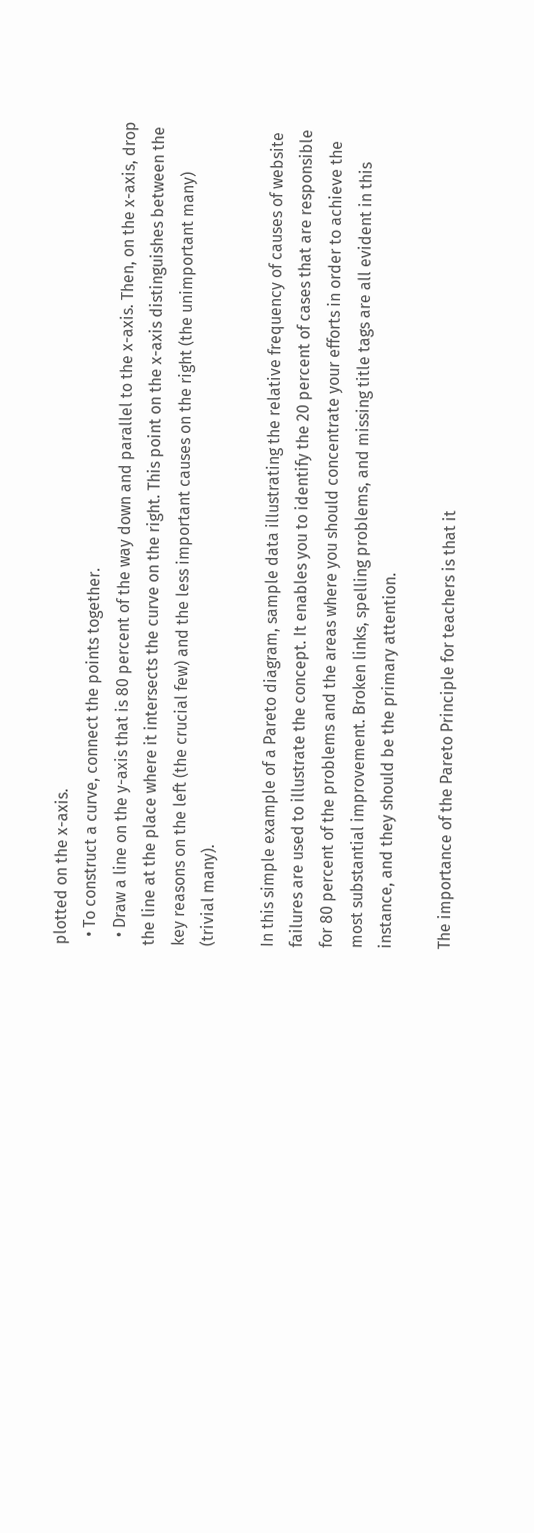plotted on the x-axis.
  • To construct a curve, connect the points together.
  • Draw a line on the y-axis that is 80 percent of the way down and parallel to the x-axis. Then, on the x-axis, drop the line at the place where it intersects the curve on the right. This point on the x-axis distinguishes between the key reasons on the left (the crucial few) and the less important causes on the right (the unimportant many) (trivial many).

In this simple example of a Pareto diagram, sample data illustrating the relative frequency of causes of website failures are used to illustrate the concept. It enables you to identify the 20 percent of cases that are responsible for 80 percent of the problems and the areas where you should concentrate your efforts in order to achieve the most substantial improvement. Broken links, spelling problems, and missing title tags are all evident in this instance, and they should be the primary attention.

The importance of the Pareto Principle for teachers is that it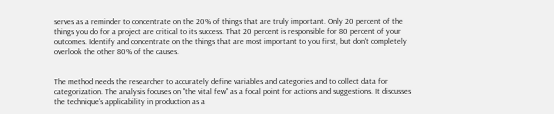serves as a reminder to concentrate on the 20% of things that are truly important. Only 20 percent of the things you do for a project are critical to its success. That 20 percent is responsible for 80 percent of your outcomes. Identify and concentrate on the things that are most important to you first, but don't completely overlook the other 80% of the causes.


The method needs the researcher to accurately define variables and categories and to collect data for categorization. The analysis focuses on "the vital few" as a focal point for actions and suggestions. It discusses the technique's applicability in production as a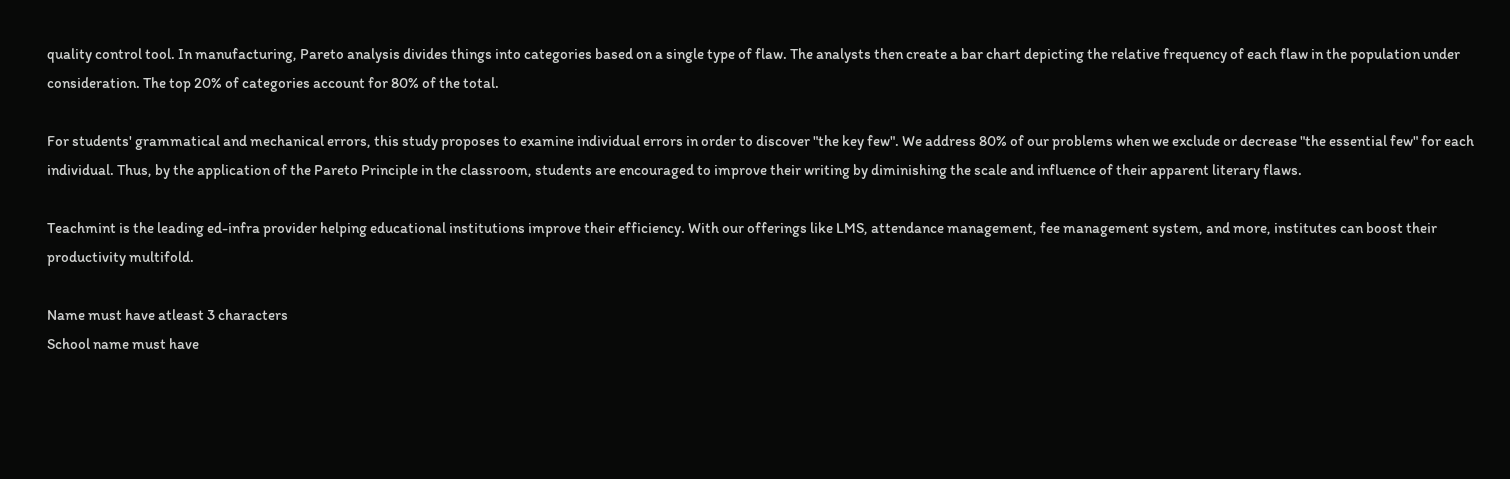quality control tool. In manufacturing, Pareto analysis divides things into categories based on a single type of flaw. The analysts then create a bar chart depicting the relative frequency of each flaw in the population under consideration. The top 20% of categories account for 80% of the total.

For students' grammatical and mechanical errors, this study proposes to examine individual errors in order to discover "the key few". We address 80% of our problems when we exclude or decrease "the essential few" for each individual. Thus, by the application of the Pareto Principle in the classroom, students are encouraged to improve their writing by diminishing the scale and influence of their apparent literary flaws.

Teachmint is the leading ed-infra provider helping educational institutions improve their efficiency. With our offerings like LMS, attendance management, fee management system, and more, institutes can boost their productivity multifold.

Name must have atleast 3 characters
School name must have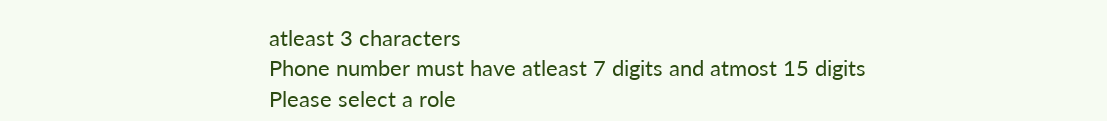atleast 3 characters
Phone number must have atleast 7 digits and atmost 15 digits
Please select a role